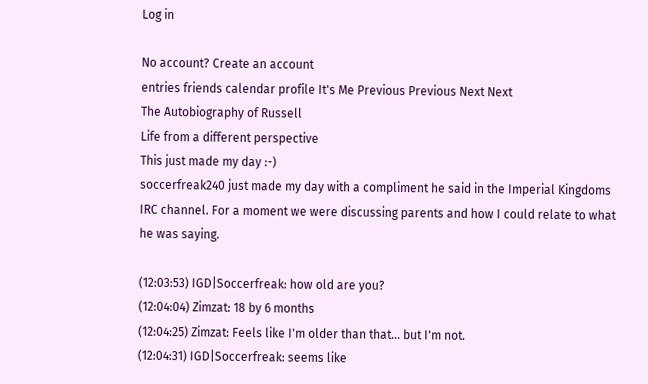Log in

No account? Create an account
entries friends calendar profile It's Me Previous Previous Next Next
The Autobiography of Russell
Life from a different perspective
This just made my day :-)
soccerfreak240 just made my day with a compliment he said in the Imperial Kingdoms IRC channel. For a moment we were discussing parents and how I could relate to what he was saying.

(12:03:53) IGD|Soccerfreak: how old are you?
(12:04:04) Zimzat: 18 by 6 months
(12:04:25) Zimzat: Feels like I'm older than that... but I'm not.
(12:04:31) IGD|Soccerfreak: seems like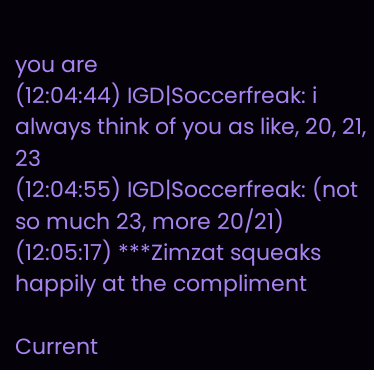you are
(12:04:44) IGD|Soccerfreak: i always think of you as like, 20, 21, 23
(12:04:55) IGD|Soccerfreak: (not so much 23, more 20/21)
(12:05:17) ***Zimzat squeaks happily at the compliment

Current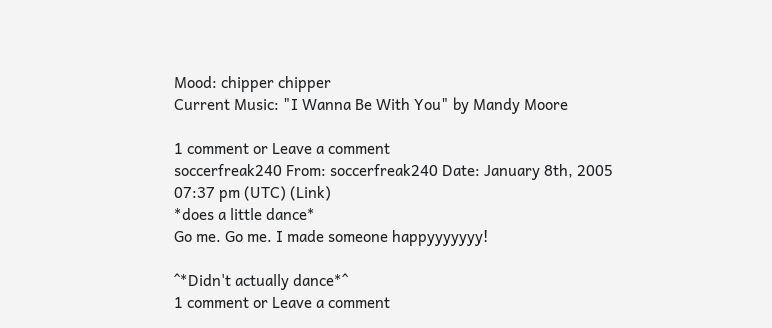Mood: chipper chipper
Current Music: "I Wanna Be With You" by Mandy Moore

1 comment or Leave a comment
soccerfreak240 From: soccerfreak240 Date: January 8th, 2005 07:37 pm (UTC) (Link)
*does a little dance*
Go me. Go me. I made someone happyyyyyyy!

^*Didn't actually dance*^
1 comment or Leave a comment